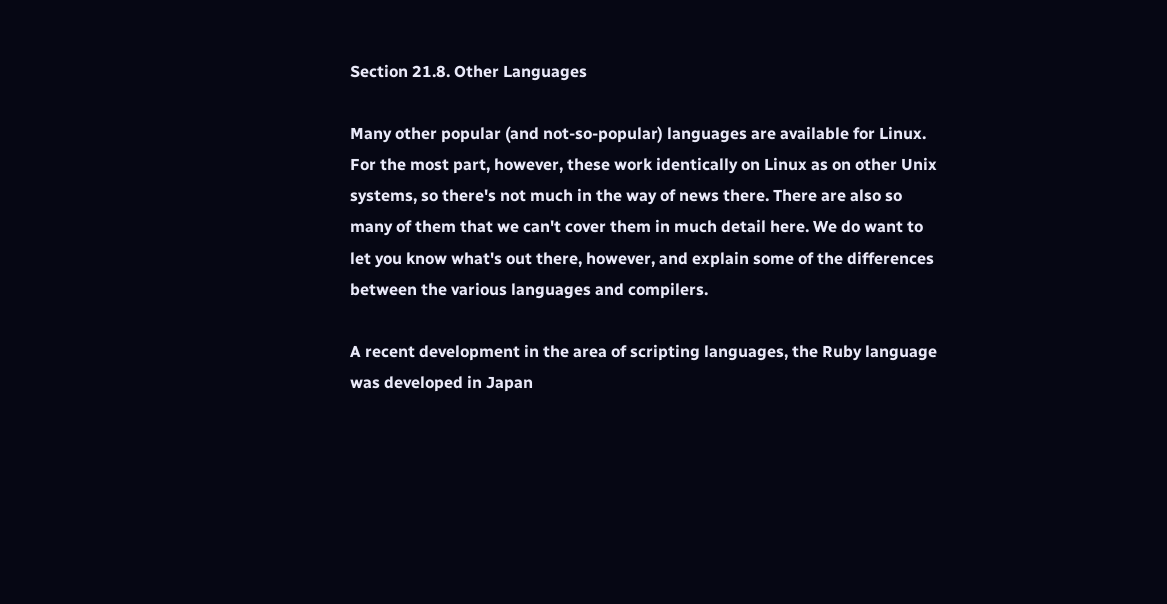Section 21.8. Other Languages

Many other popular (and not-so-popular) languages are available for Linux. For the most part, however, these work identically on Linux as on other Unix systems, so there's not much in the way of news there. There are also so many of them that we can't cover them in much detail here. We do want to let you know what's out there, however, and explain some of the differences between the various languages and compilers.

A recent development in the area of scripting languages, the Ruby language was developed in Japan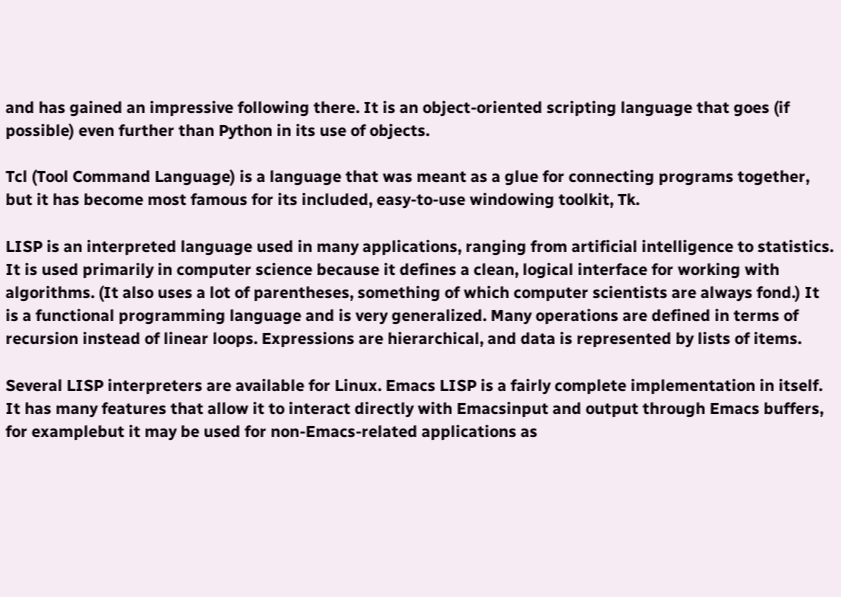and has gained an impressive following there. It is an object-oriented scripting language that goes (if possible) even further than Python in its use of objects.

Tcl (Tool Command Language) is a language that was meant as a glue for connecting programs together, but it has become most famous for its included, easy-to-use windowing toolkit, Tk.

LISP is an interpreted language used in many applications, ranging from artificial intelligence to statistics. It is used primarily in computer science because it defines a clean, logical interface for working with algorithms. (It also uses a lot of parentheses, something of which computer scientists are always fond.) It is a functional programming language and is very generalized. Many operations are defined in terms of recursion instead of linear loops. Expressions are hierarchical, and data is represented by lists of items.

Several LISP interpreters are available for Linux. Emacs LISP is a fairly complete implementation in itself. It has many features that allow it to interact directly with Emacsinput and output through Emacs buffers, for examplebut it may be used for non-Emacs-related applications as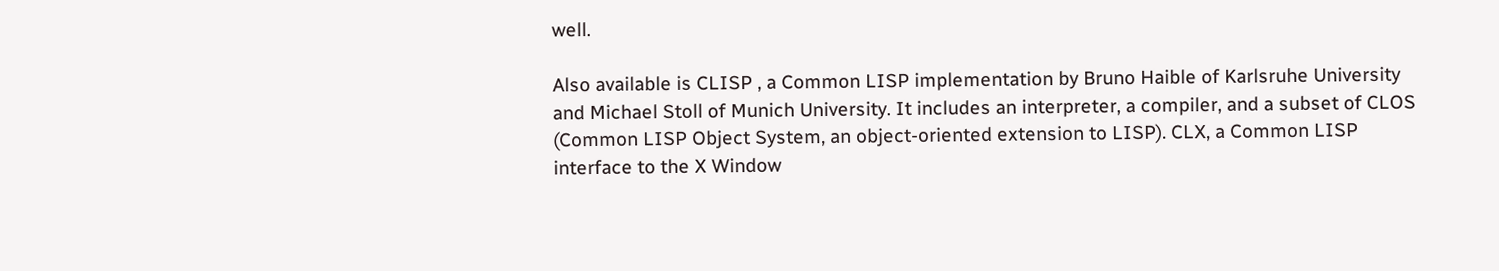well.

Also available is CLISP , a Common LISP implementation by Bruno Haible of Karlsruhe University and Michael Stoll of Munich University. It includes an interpreter, a compiler, and a subset of CLOS (Common LISP Object System, an object-oriented extension to LISP). CLX, a Common LISP interface to the X Window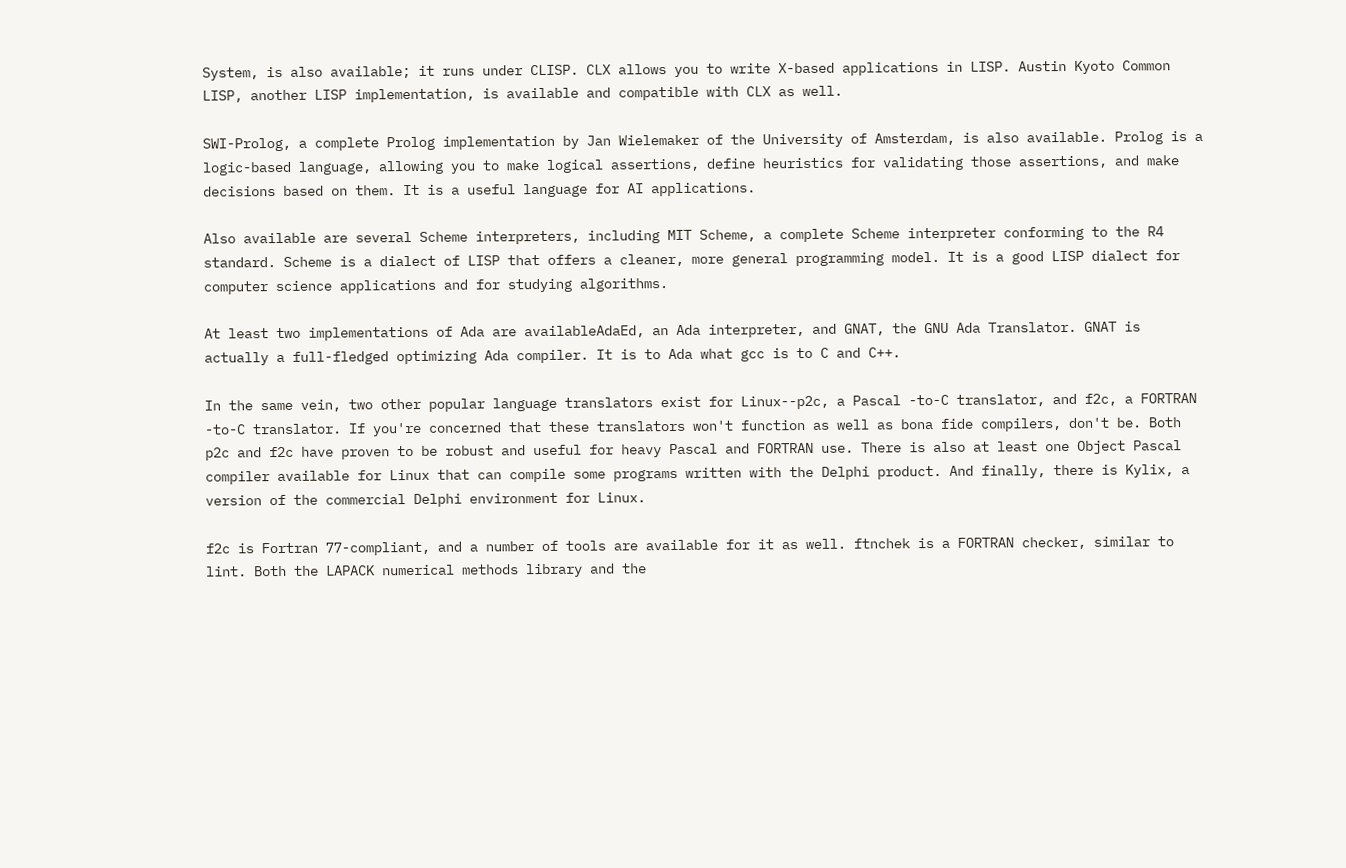System, is also available; it runs under CLISP. CLX allows you to write X-based applications in LISP. Austin Kyoto Common LISP, another LISP implementation, is available and compatible with CLX as well.

SWI-Prolog, a complete Prolog implementation by Jan Wielemaker of the University of Amsterdam, is also available. Prolog is a logic-based language, allowing you to make logical assertions, define heuristics for validating those assertions, and make decisions based on them. It is a useful language for AI applications.

Also available are several Scheme interpreters, including MIT Scheme, a complete Scheme interpreter conforming to the R4 standard. Scheme is a dialect of LISP that offers a cleaner, more general programming model. It is a good LISP dialect for computer science applications and for studying algorithms.

At least two implementations of Ada are availableAdaEd, an Ada interpreter, and GNAT, the GNU Ada Translator. GNAT is actually a full-fledged optimizing Ada compiler. It is to Ada what gcc is to C and C++.

In the same vein, two other popular language translators exist for Linux--p2c, a Pascal -to-C translator, and f2c, a FORTRAN -to-C translator. If you're concerned that these translators won't function as well as bona fide compilers, don't be. Both p2c and f2c have proven to be robust and useful for heavy Pascal and FORTRAN use. There is also at least one Object Pascal compiler available for Linux that can compile some programs written with the Delphi product. And finally, there is Kylix, a version of the commercial Delphi environment for Linux.

f2c is Fortran 77-compliant, and a number of tools are available for it as well. ftnchek is a FORTRAN checker, similar to lint. Both the LAPACK numerical methods library and the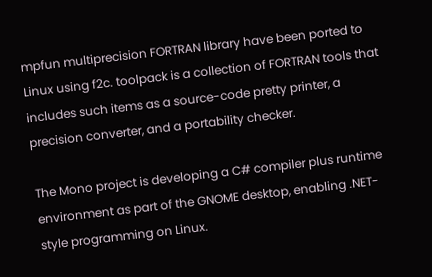mpfun multiprecision FORTRAN library have been ported to Linux using f2c. toolpack is a collection of FORTRAN tools that includes such items as a source-code pretty printer, a precision converter, and a portability checker.

The Mono project is developing a C# compiler plus runtime environment as part of the GNOME desktop, enabling .NET-style programming on Linux.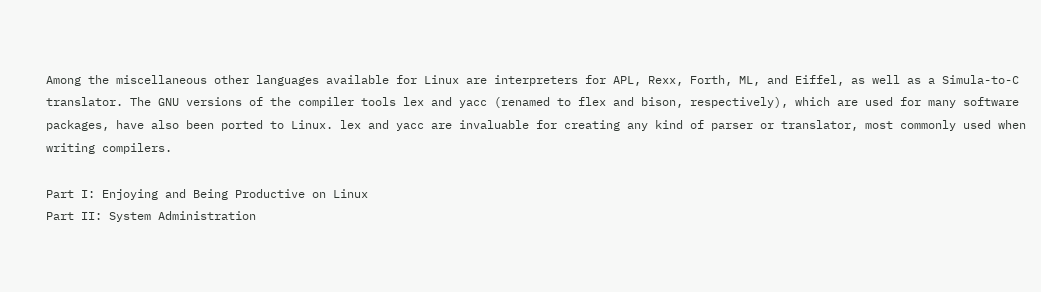Among the miscellaneous other languages available for Linux are interpreters for APL, Rexx, Forth, ML, and Eiffel, as well as a Simula-to-C translator. The GNU versions of the compiler tools lex and yacc (renamed to flex and bison, respectively), which are used for many software packages, have also been ported to Linux. lex and yacc are invaluable for creating any kind of parser or translator, most commonly used when writing compilers.

Part I: Enjoying and Being Productive on Linux
Part II: System Administration